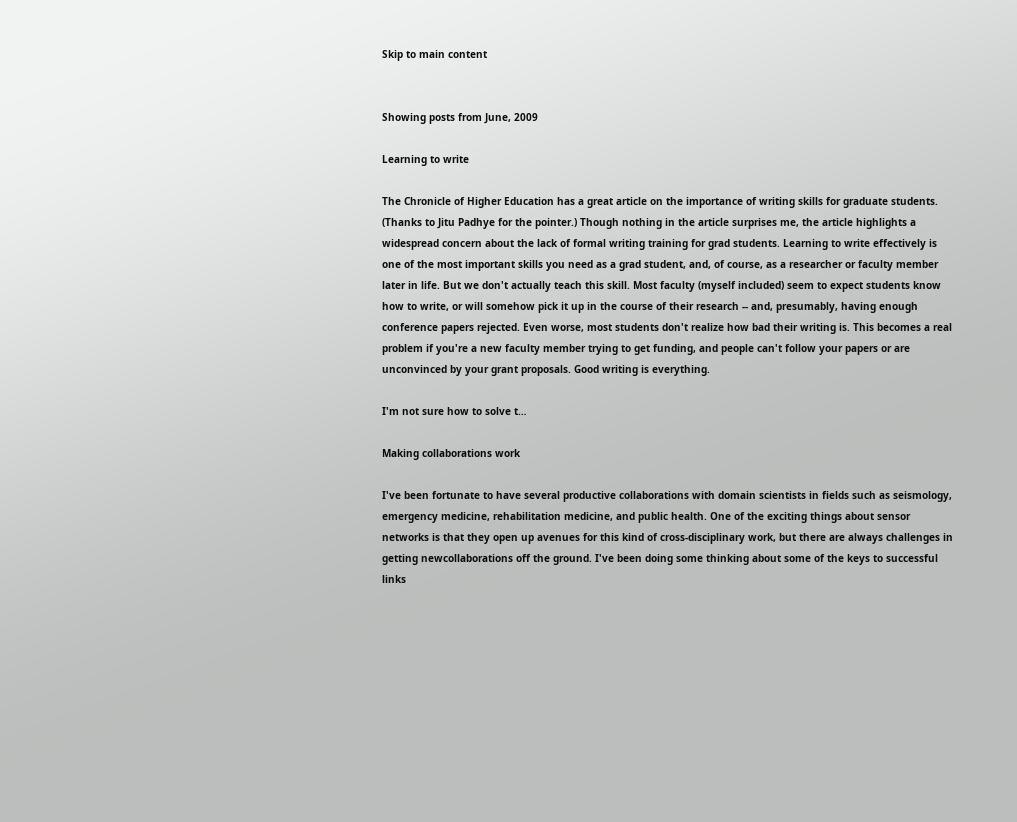Skip to main content


Showing posts from June, 2009

Learning to write

The Chronicle of Higher Education has a great article on the importance of writing skills for graduate students. (Thanks to Jitu Padhye for the pointer.) Though nothing in the article surprises me, the article highlights a widespread concern about the lack of formal writing training for grad students. Learning to write effectively is one of the most important skills you need as a grad student, and, of course, as a researcher or faculty member later in life. But we don't actually teach this skill. Most faculty (myself included) seem to expect students know how to write, or will somehow pick it up in the course of their research -- and, presumably, having enough conference papers rejected. Even worse, most students don't realize how bad their writing is. This becomes a real problem if you're a new faculty member trying to get funding, and people can't follow your papers or are unconvinced by your grant proposals. Good writing is everything.

I'm not sure how to solve t…

Making collaborations work

I've been fortunate to have several productive collaborations with domain scientists in fields such as seismology, emergency medicine, rehabilitation medicine, and public health. One of the exciting things about sensor networks is that they open up avenues for this kind of cross-disciplinary work, but there are always challenges in getting newcollaborations off the ground. I've been doing some thinking about some of the keys to successful links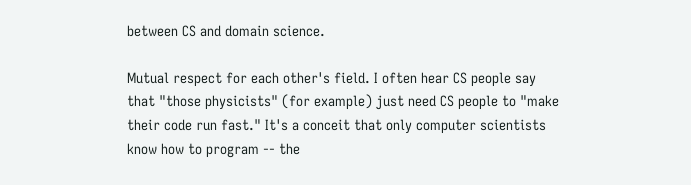between CS and domain science.

Mutual respect for each other's field. I often hear CS people say that "those physicists" (for example) just need CS people to "make their code run fast." It's a conceit that only computer scientists know how to program -- the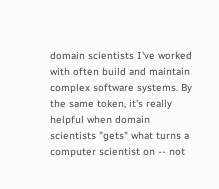domain scientists I've worked with often build and maintain complex software systems. By the same token, it's really helpful when domain scientists "gets" what turns a computer scientist on -- not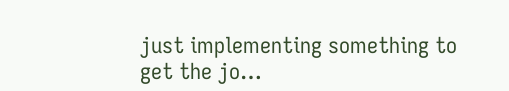just implementing something to get the jo…